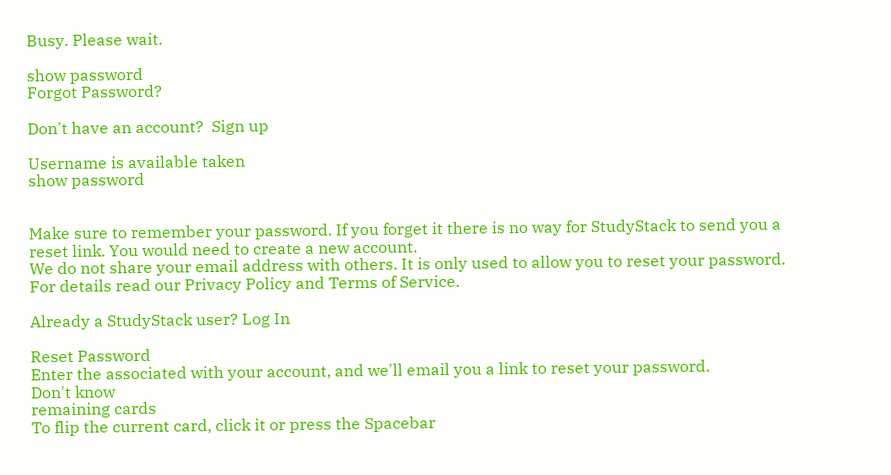Busy. Please wait.

show password
Forgot Password?

Don't have an account?  Sign up

Username is available taken
show password


Make sure to remember your password. If you forget it there is no way for StudyStack to send you a reset link. You would need to create a new account.
We do not share your email address with others. It is only used to allow you to reset your password. For details read our Privacy Policy and Terms of Service.

Already a StudyStack user? Log In

Reset Password
Enter the associated with your account, and we'll email you a link to reset your password.
Don't know
remaining cards
To flip the current card, click it or press the Spacebar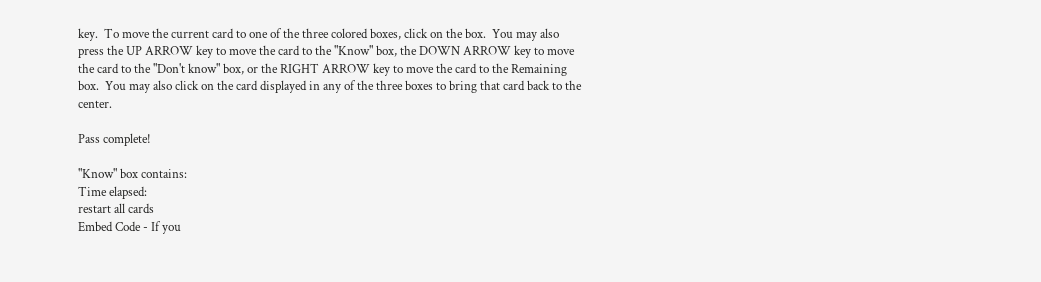key.  To move the current card to one of the three colored boxes, click on the box.  You may also press the UP ARROW key to move the card to the "Know" box, the DOWN ARROW key to move the card to the "Don't know" box, or the RIGHT ARROW key to move the card to the Remaining box.  You may also click on the card displayed in any of the three boxes to bring that card back to the center.

Pass complete!

"Know" box contains:
Time elapsed:
restart all cards
Embed Code - If you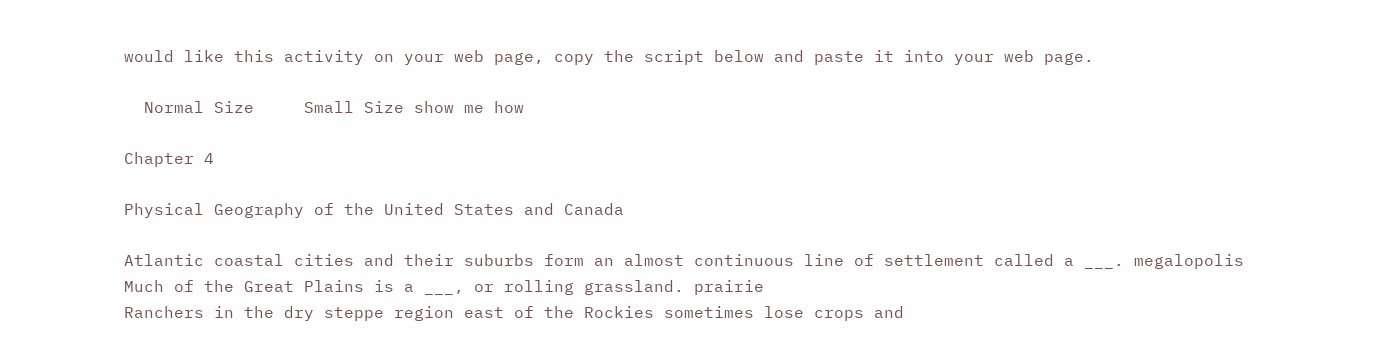would like this activity on your web page, copy the script below and paste it into your web page.

  Normal Size     Small Size show me how

Chapter 4

Physical Geography of the United States and Canada

Atlantic coastal cities and their suburbs form an almost continuous line of settlement called a ___. megalopolis
Much of the Great Plains is a ___, or rolling grassland. prairie
Ranchers in the dry steppe region east of the Rockies sometimes lose crops and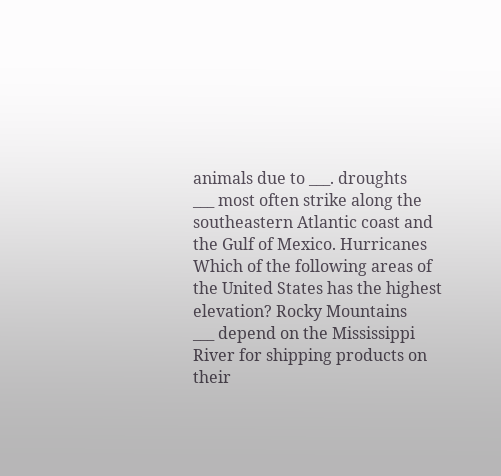animals due to ___. droughts
___ most often strike along the southeastern Atlantic coast and the Gulf of Mexico. Hurricanes
Which of the following areas of the United States has the highest elevation? Rocky Mountains
___ depend on the Mississippi River for shipping products on their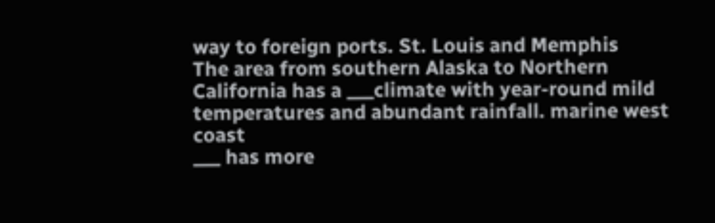way to foreign ports. St. Louis and Memphis
The area from southern Alaska to Northern California has a ___climate with year-round mild temperatures and abundant rainfall. marine west coast
___ has more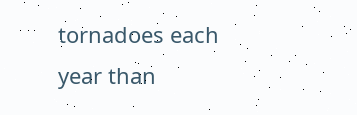tornadoes each year than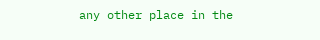any other place in the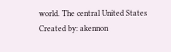world. The central United States
Created by: akennon